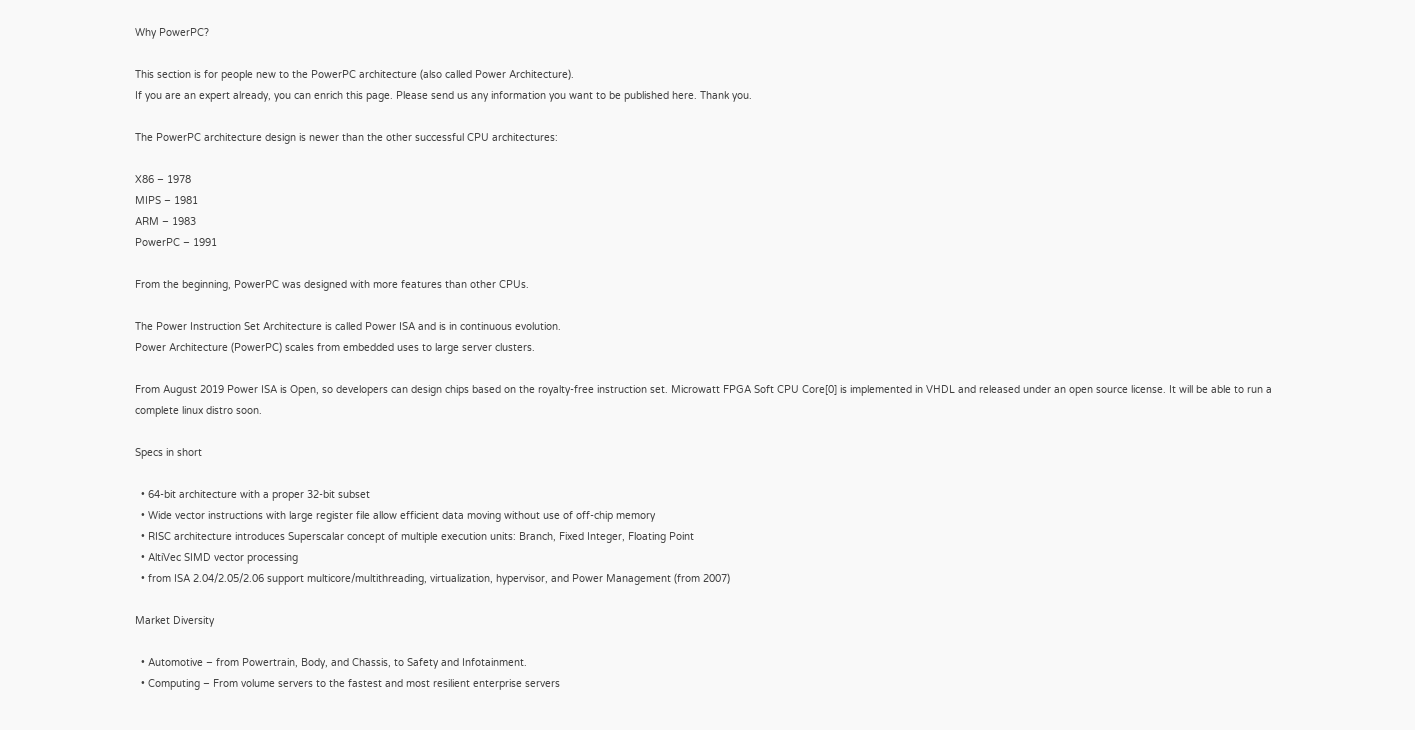Why PowerPC?

This section is for people new to the PowerPC architecture (also called Power Architecture).
If you are an expert already, you can enrich this page. Please send us any information you want to be published here. Thank you.

The PowerPC architecture design is newer than the other successful CPU architectures:

X86 – 1978
MIPS – 1981
ARM – 1983
PowerPC – 1991

From the beginning, PowerPC was designed with more features than other CPUs.

The Power Instruction Set Architecture is called Power ISA and is in continuous evolution.
Power Architecture (PowerPC) scales from embedded uses to large server clusters.

From August 2019 Power ISA is Open, so developers can design chips based on the royalty-free instruction set. Microwatt FPGA Soft CPU Core[0] is implemented in VHDL and released under an open source license. It will be able to run a complete linux distro soon.

Specs in short

  • 64-bit architecture with a proper 32-bit subset
  • Wide vector instructions with large register file allow efficient data moving without use of off-chip memory
  • RISC architecture introduces Superscalar concept of multiple execution units: Branch, Fixed Integer, Floating Point
  • AltiVec SIMD vector processing
  • from ISA 2.04/2.05/2.06 support multicore/multithreading, virtualization, hypervisor, and Power Management (from 2007)

Market Diversity

  • Automotive – from Powertrain, Body, and Chassis, to Safety and Infotainment.
  • Computing – From volume servers to the fastest and most resilient enterprise servers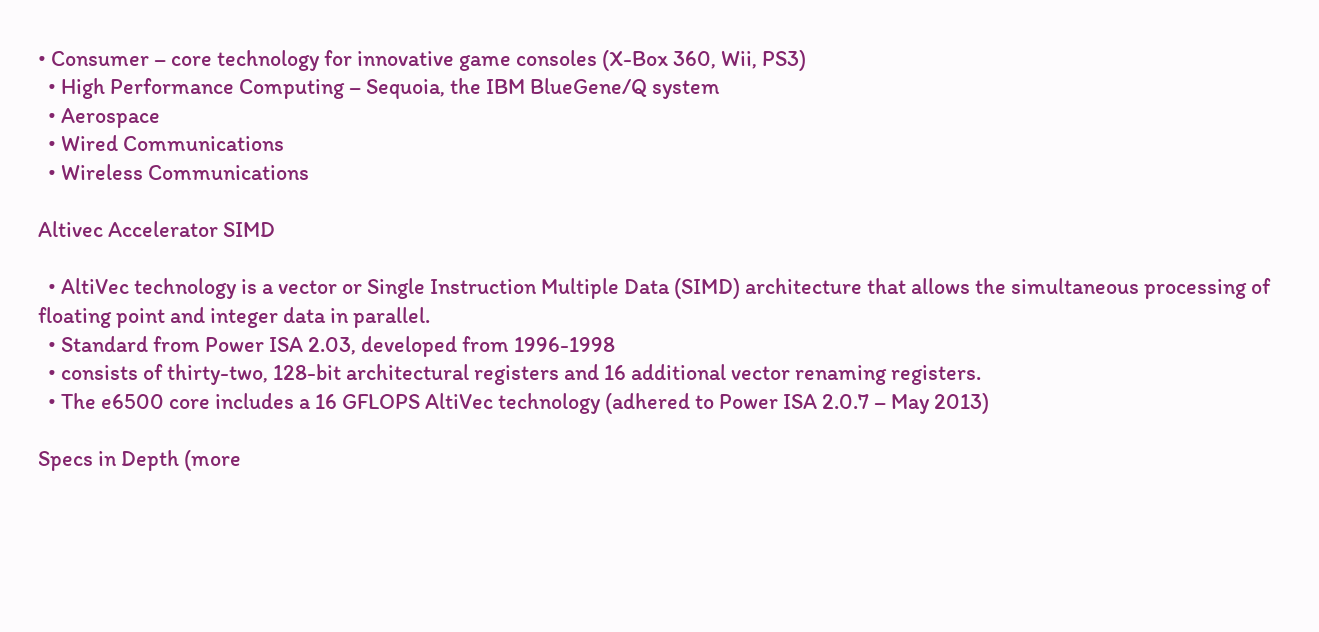• Consumer – core technology for innovative game consoles (X-Box 360, Wii, PS3)
  • High Performance Computing – Sequoia, the IBM BlueGene/Q system
  • Aerospace
  • Wired Communications
  • Wireless Communications

Altivec Accelerator SIMD

  • AltiVec technology is a vector or Single Instruction Multiple Data (SIMD) architecture that allows the simultaneous processing of floating point and integer data in parallel.
  • Standard from Power ISA 2.03, developed from 1996-1998
  • consists of thirty-two, 128-bit architectural registers and 16 additional vector renaming registers.
  • The e6500 core includes a 16 GFLOPS AltiVec technology (adhered to Power ISA 2.0.7 – May 2013)

Specs in Depth (more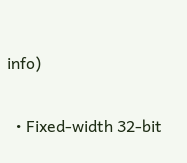info)

  • Fixed-width 32-bit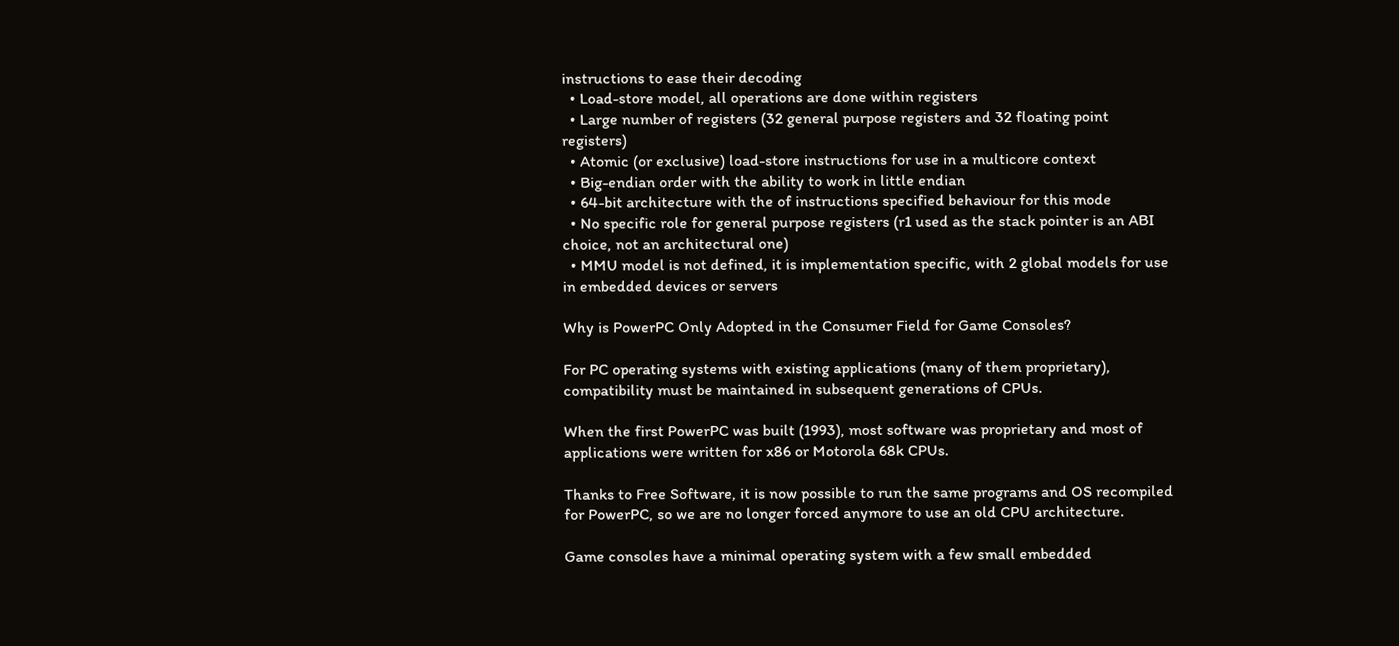instructions to ease their decoding
  • Load-store model, all operations are done within registers
  • Large number of registers (32 general purpose registers and 32 floating point registers)
  • Atomic (or exclusive) load-store instructions for use in a multicore context
  • Big-endian order with the ability to work in little endian
  • 64-bit architecture with the of instructions specified behaviour for this mode
  • No specific role for general purpose registers (r1 used as the stack pointer is an ABI choice, not an architectural one)
  • MMU model is not defined, it is implementation specific, with 2 global models for use in embedded devices or servers

Why is PowerPC Only Adopted in the Consumer Field for Game Consoles?

For PC operating systems with existing applications (many of them proprietary), compatibility must be maintained in subsequent generations of CPUs.

When the first PowerPC was built (1993), most software was proprietary and most of applications were written for x86 or Motorola 68k CPUs.

Thanks to Free Software, it is now possible to run the same programs and OS recompiled for PowerPC, so we are no longer forced anymore to use an old CPU architecture.

Game consoles have a minimal operating system with a few small embedded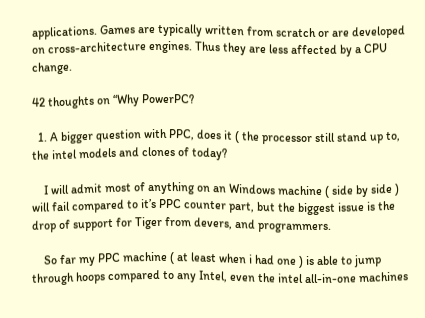applications. Games are typically written from scratch or are developed on cross-architecture engines. Thus they are less affected by a CPU change.

42 thoughts on “Why PowerPC?

  1. A bigger question with PPC, does it ( the processor still stand up to, the intel models and clones of today?

    I will admit most of anything on an Windows machine ( side by side ) will fail compared to it’s PPC counter part, but the biggest issue is the drop of support for Tiger from devers, and programmers.

    So far my PPC machine ( at least when i had one ) is able to jump through hoops compared to any Intel, even the intel all-in-one machines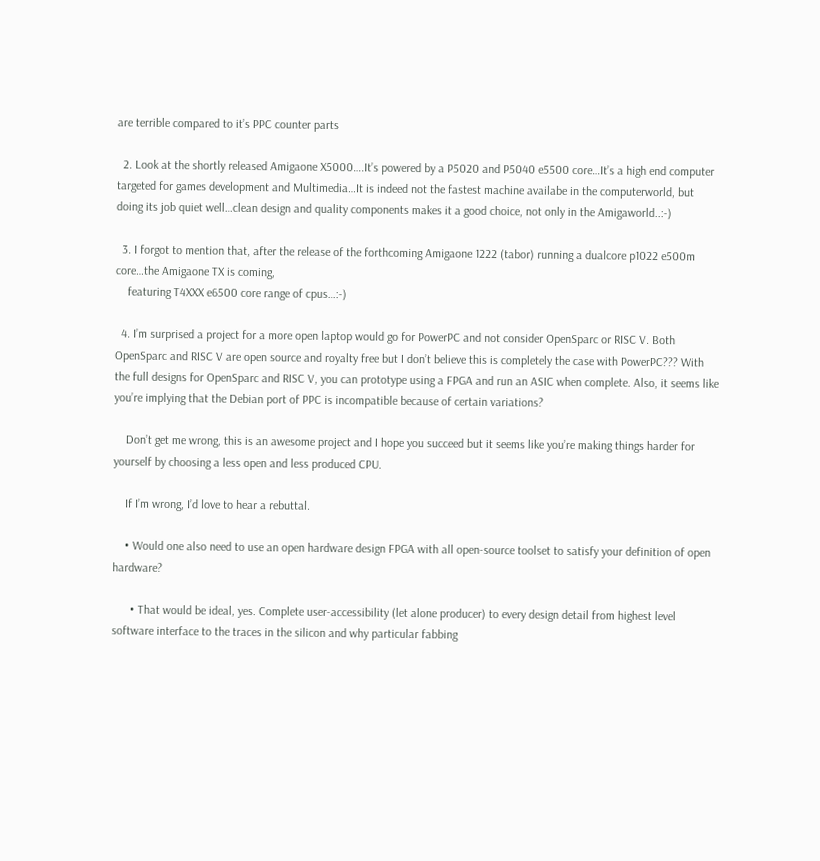are terrible compared to it’s PPC counter parts

  2. Look at the shortly released Amigaone X5000….It’s powered by a P5020 and P5040 e5500 core…It’s a high end computer targeted for games development and Multimedia…It is indeed not the fastest machine availabe in the computerworld, but doing its job quiet well…clean design and quality components makes it a good choice, not only in the Amigaworld..:-)

  3. I forgot to mention that, after the release of the forthcoming Amigaone 1222 (tabor) running a dualcore p1022 e500m core…the Amigaone TX is coming,
    featuring T4XXX e6500 core range of cpus…:-)

  4. I’m surprised a project for a more open laptop would go for PowerPC and not consider OpenSparc or RISC V. Both OpenSparc and RISC V are open source and royalty free but I don’t believe this is completely the case with PowerPC??? With the full designs for OpenSparc and RISC V, you can prototype using a FPGA and run an ASIC when complete. Also, it seems like you’re implying that the Debian port of PPC is incompatible because of certain variations?

    Don’t get me wrong, this is an awesome project and I hope you succeed but it seems like you’re making things harder for yourself by choosing a less open and less produced CPU.

    If I’m wrong, I’d love to hear a rebuttal.

    • Would one also need to use an open hardware design FPGA with all open-source toolset to satisfy your definition of open hardware?

      • That would be ideal, yes. Complete user-accessibility (let alone producer) to every design detail from highest level software interface to the traces in the silicon and why particular fabbing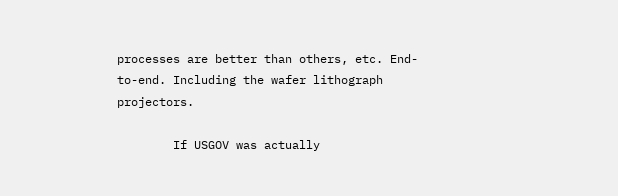processes are better than others, etc. End-to-end. Including the wafer lithograph projectors.

        If USGOV was actually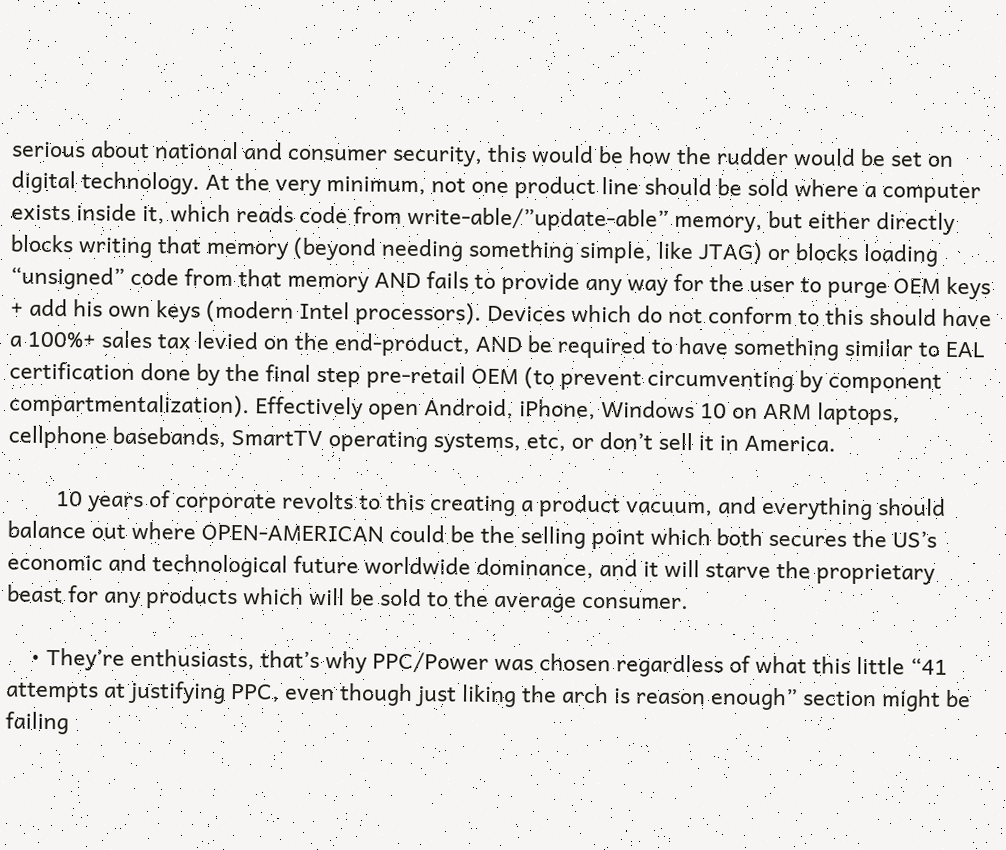serious about national and consumer security, this would be how the rudder would be set on digital technology. At the very minimum, not one product line should be sold where a computer exists inside it, which reads code from write-able/”update-able” memory, but either directly blocks writing that memory (beyond needing something simple, like JTAG) or blocks loading “unsigned” code from that memory AND fails to provide any way for the user to purge OEM keys + add his own keys (modern Intel processors). Devices which do not conform to this should have a 100%+ sales tax levied on the end-product, AND be required to have something similar to EAL certification done by the final step pre-retail OEM (to prevent circumventing by component compartmentalization). Effectively open Android, iPhone, Windows 10 on ARM laptops, cellphone basebands, SmartTV operating systems, etc, or don’t sell it in America.

        10 years of corporate revolts to this creating a product vacuum, and everything should balance out where OPEN-AMERICAN could be the selling point which both secures the US’s economic and technological future worldwide dominance, and it will starve the proprietary beast for any products which will be sold to the average consumer.

    • They’re enthusiasts, that’s why PPC/Power was chosen regardless of what this little “41 attempts at justifying PPC, even though just liking the arch is reason enough” section might be failing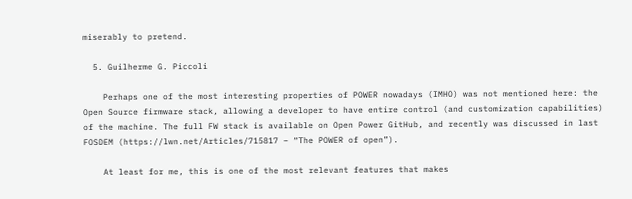miserably to pretend.

  5. Guilherme G. Piccoli

    Perhaps one of the most interesting properties of POWER nowadays (IMHO) was not mentioned here: the Open Source firmware stack, allowing a developer to have entire control (and customization capabilities) of the machine. The full FW stack is available on Open Power GitHub, and recently was discussed in last FOSDEM (https://lwn.net/Articles/715817 – “The POWER of open”).

    At least for me, this is one of the most relevant features that makes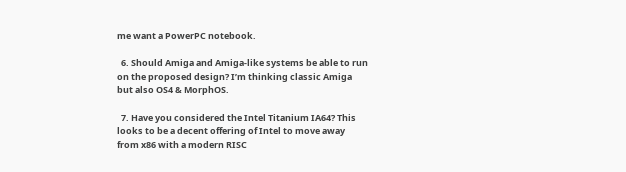me want a PowerPC notebook.

  6. Should Amiga and Amiga-like systems be able to run on the proposed design? I’m thinking classic Amiga but also OS4 & MorphOS.

  7. Have you considered the Intel Titanium IA64? This looks to be a decent offering of Intel to move away from x86 with a modern RISC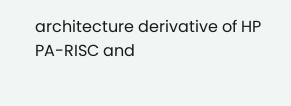architecture derivative of HP PA-RISC and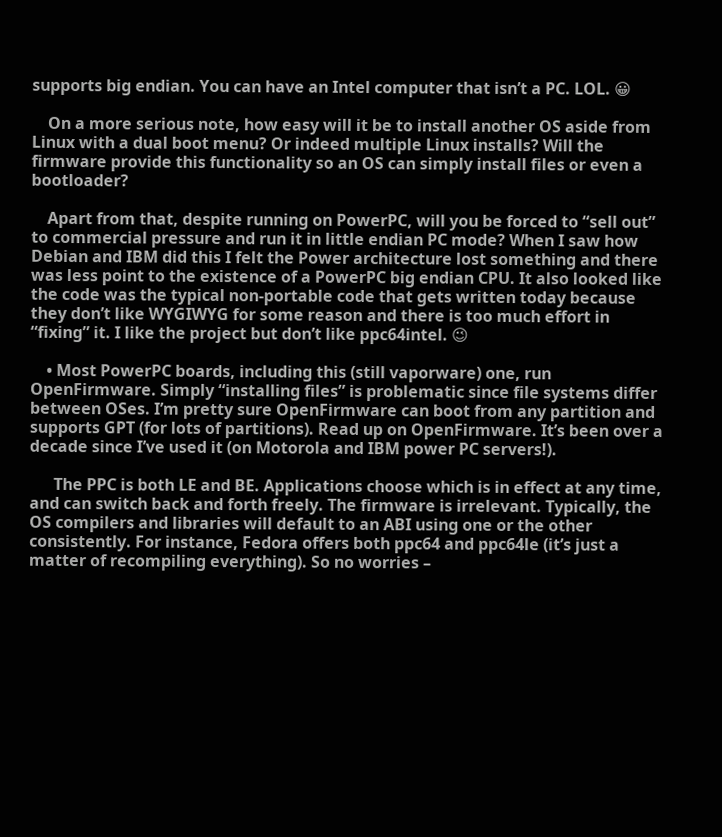supports big endian. You can have an Intel computer that isn’t a PC. LOL. 😀

    On a more serious note, how easy will it be to install another OS aside from Linux with a dual boot menu? Or indeed multiple Linux installs? Will the firmware provide this functionality so an OS can simply install files or even a bootloader?

    Apart from that, despite running on PowerPC, will you be forced to “sell out” to commercial pressure and run it in little endian PC mode? When I saw how Debian and IBM did this I felt the Power architecture lost something and there was less point to the existence of a PowerPC big endian CPU. It also looked like the code was the typical non-portable code that gets written today because they don’t like WYGIWYG for some reason and there is too much effort in “fixing” it. I like the project but don’t like ppc64intel. 😉

    • Most PowerPC boards, including this (still vaporware) one, run OpenFirmware. Simply “installing files” is problematic since file systems differ between OSes. I’m pretty sure OpenFirmware can boot from any partition and supports GPT (for lots of partitions). Read up on OpenFirmware. It’s been over a decade since I’ve used it (on Motorola and IBM power PC servers!).

      The PPC is both LE and BE. Applications choose which is in effect at any time, and can switch back and forth freely. The firmware is irrelevant. Typically, the OS compilers and libraries will default to an ABI using one or the other consistently. For instance, Fedora offers both ppc64 and ppc64le (it’s just a matter of recompiling everything). So no worries –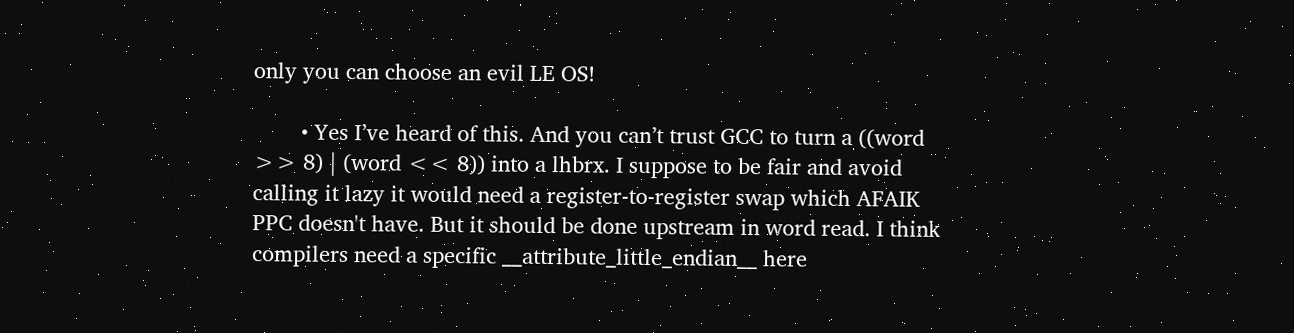only you can choose an evil LE OS!

        • Yes I’ve heard of this. And you can’t trust GCC to turn a ((word >> 8) | (word << 8)) into a lhbrx. I suppose to be fair and avoid calling it lazy it would need a register-to-register swap which AFAIK PPC doesn't have. But it should be done upstream in word read. I think compilers need a specific __attribute_little_endian__ here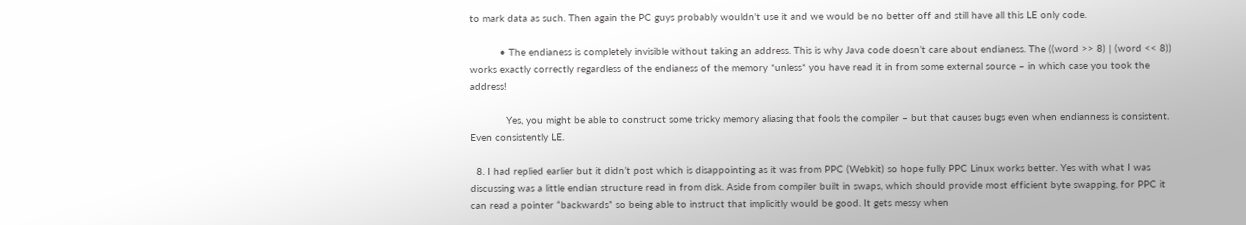to mark data as such. Then again the PC guys probably wouldn't use it and we would be no better off and still have all this LE only code.

          • The endianess is completely invisible without taking an address. This is why Java code doesn’t care about endianess. The ((word >> 8) | (word << 8)) works exactly correctly regardless of the endianess of the memory *unless* you have read it in from some external source – in which case you took the address!

            Yes, you might be able to construct some tricky memory aliasing that fools the compiler – but that causes bugs even when endianness is consistent. Even consistently LE.

  8. I had replied earlier but it didn’t post which is disappointing as it was from PPC (Webkit) so hope fully PPC Linux works better. Yes with what I was discussing was a little endian structure read in from disk. Aside from compiler built in swaps, which should provide most efficient byte swapping, for PPC it can read a pointer “backwards” so being able to instruct that implicitly would be good. It gets messy when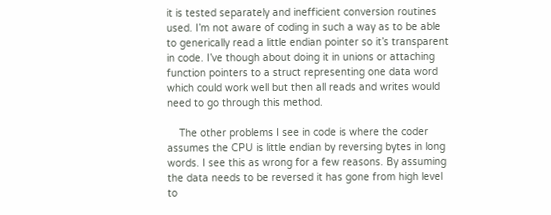it is tested separately and inefficient conversion routines used. I’m not aware of coding in such a way as to be able to generically read a little endian pointer so it’s transparent in code. I’ve though about doing it in unions or attaching function pointers to a struct representing one data word which could work well but then all reads and writes would need to go through this method.

    The other problems I see in code is where the coder assumes the CPU is little endian by reversing bytes in long words. I see this as wrong for a few reasons. By assuming the data needs to be reversed it has gone from high level to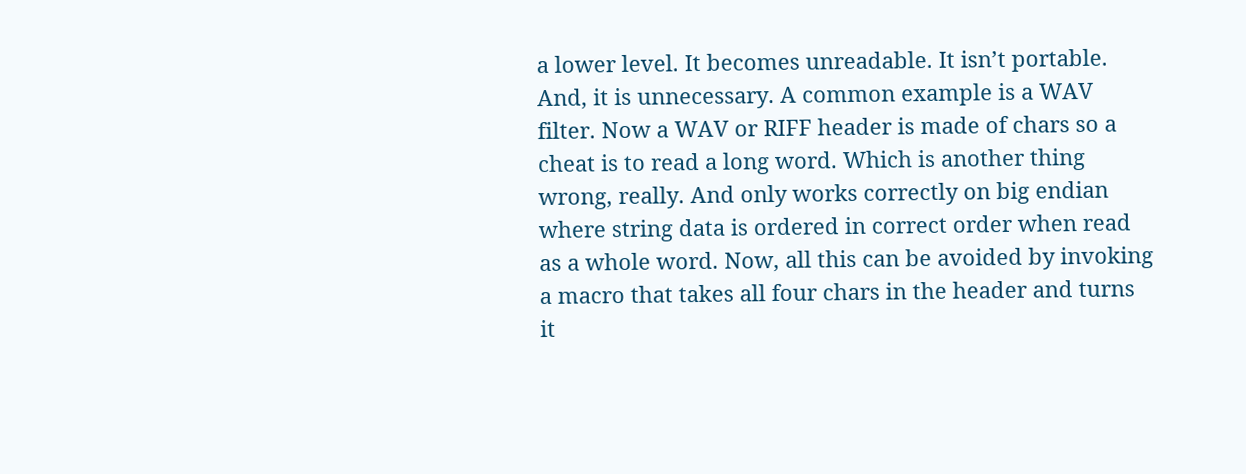a lower level. It becomes unreadable. It isn’t portable. And, it is unnecessary. A common example is a WAV filter. Now a WAV or RIFF header is made of chars so a cheat is to read a long word. Which is another thing wrong, really. And only works correctly on big endian where string data is ordered in correct order when read as a whole word. Now, all this can be avoided by invoking a macro that takes all four chars in the header and turns it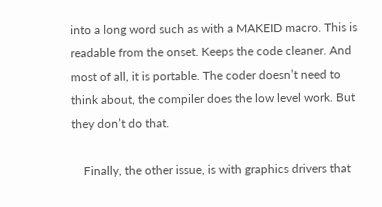into a long word such as with a MAKEID macro. This is readable from the onset. Keeps the code cleaner. And most of all, it is portable. The coder doesn’t need to think about, the compiler does the low level work. But they don’t do that.

    Finally, the other issue, is with graphics drivers that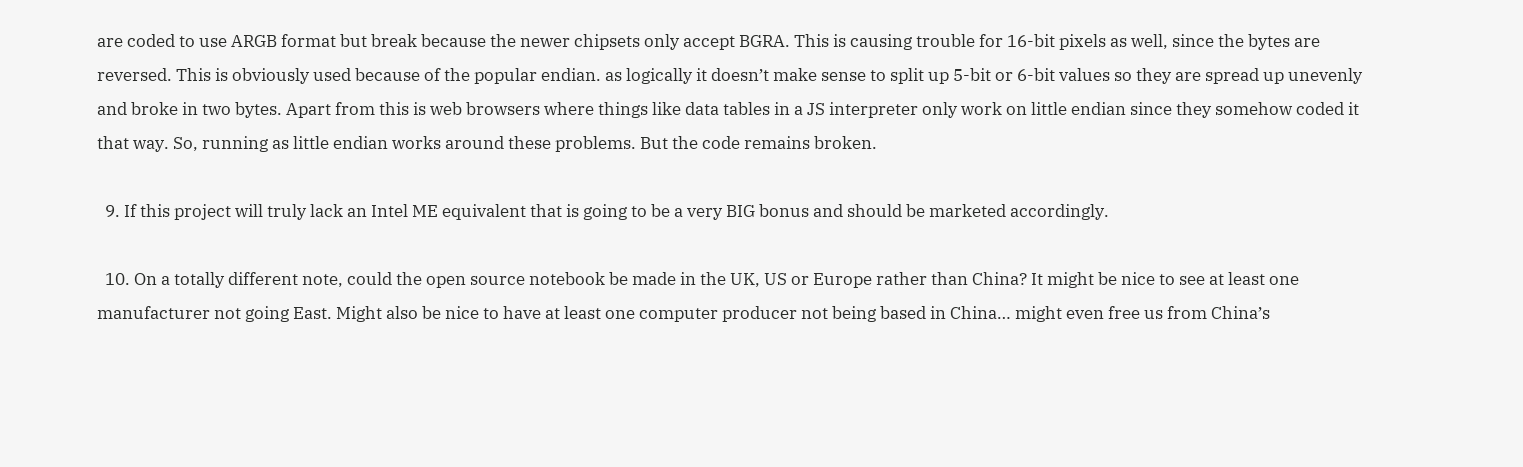are coded to use ARGB format but break because the newer chipsets only accept BGRA. This is causing trouble for 16-bit pixels as well, since the bytes are reversed. This is obviously used because of the popular endian. as logically it doesn’t make sense to split up 5-bit or 6-bit values so they are spread up unevenly and broke in two bytes. Apart from this is web browsers where things like data tables in a JS interpreter only work on little endian since they somehow coded it that way. So, running as little endian works around these problems. But the code remains broken.

  9. If this project will truly lack an Intel ME equivalent that is going to be a very BIG bonus and should be marketed accordingly.

  10. On a totally different note, could the open source notebook be made in the UK, US or Europe rather than China? It might be nice to see at least one manufacturer not going East. Might also be nice to have at least one computer producer not being based in China… might even free us from China’s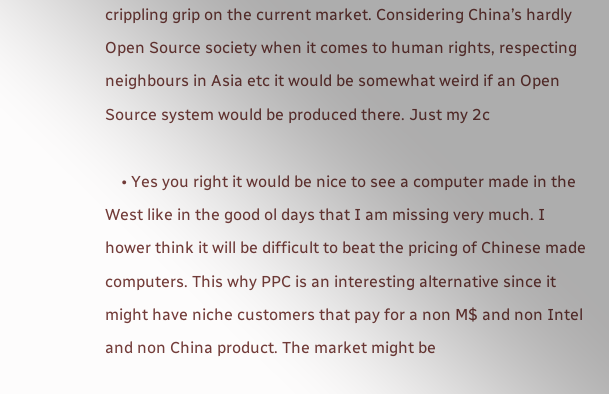crippling grip on the current market. Considering China’s hardly Open Source society when it comes to human rights, respecting neighbours in Asia etc it would be somewhat weird if an Open Source system would be produced there. Just my 2c

    • Yes you right it would be nice to see a computer made in the West like in the good ol days that I am missing very much. I hower think it will be difficult to beat the pricing of Chinese made computers. This why PPC is an interesting alternative since it might have niche customers that pay for a non M$ and non Intel and non China product. The market might be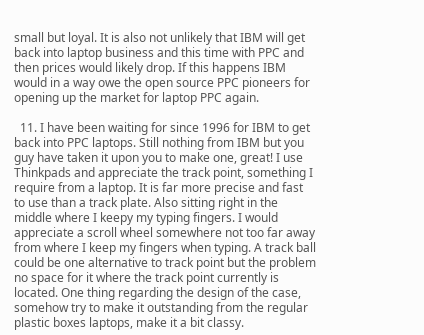small but loyal. It is also not unlikely that IBM will get back into laptop business and this time with PPC and then prices would likely drop. If this happens IBM would in a way owe the open source PPC pioneers for opening up the market for laptop PPC again.

  11. I have been waiting for since 1996 for IBM to get back into PPC laptops. Still nothing from IBM but you guy have taken it upon you to make one, great! I use Thinkpads and appreciate the track point, something I require from a laptop. It is far more precise and fast to use than a track plate. Also sitting right in the middle where I keepy my typing fingers. I would appreciate a scroll wheel somewhere not too far away from where I keep my fingers when typing. A track ball could be one alternative to track point but the problem no space for it where the track point currently is located. One thing regarding the design of the case, somehow try to make it outstanding from the regular plastic boxes laptops, make it a bit classy.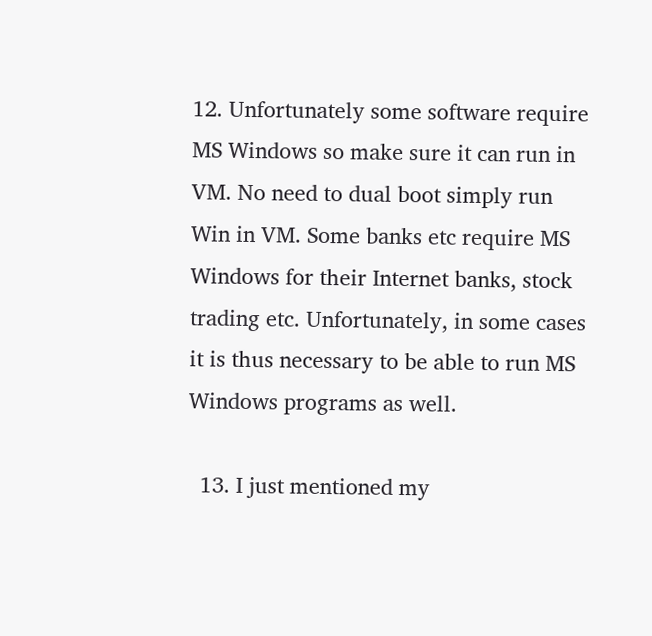12. Unfortunately some software require MS Windows so make sure it can run in VM. No need to dual boot simply run Win in VM. Some banks etc require MS Windows for their Internet banks, stock trading etc. Unfortunately, in some cases it is thus necessary to be able to run MS Windows programs as well.

  13. I just mentioned my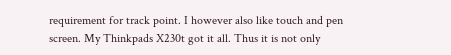requirement for track point. I however also like touch and pen screen. My Thinkpads X230t got it all. Thus it is not only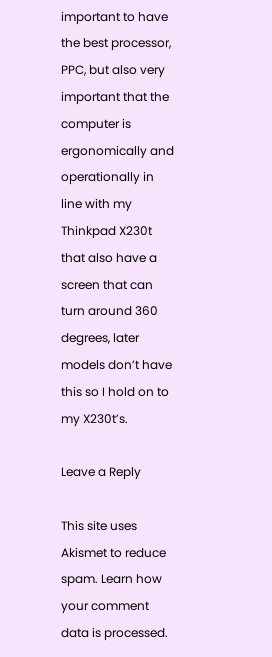important to have the best processor, PPC, but also very important that the computer is ergonomically and operationally in line with my Thinkpad X230t that also have a screen that can turn around 360 degrees, later models don’t have this so I hold on to my X230t’s.

Leave a Reply

This site uses Akismet to reduce spam. Learn how your comment data is processed.